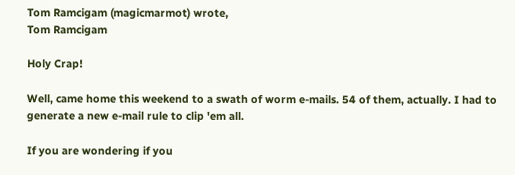Tom Ramcigam (magicmarmot) wrote,
Tom Ramcigam

Holy Crap!

Well, came home this weekend to a swath of worm e-mails. 54 of them, actually. I had to generate a new e-mail rule to clip 'em all.

If you are wondering if you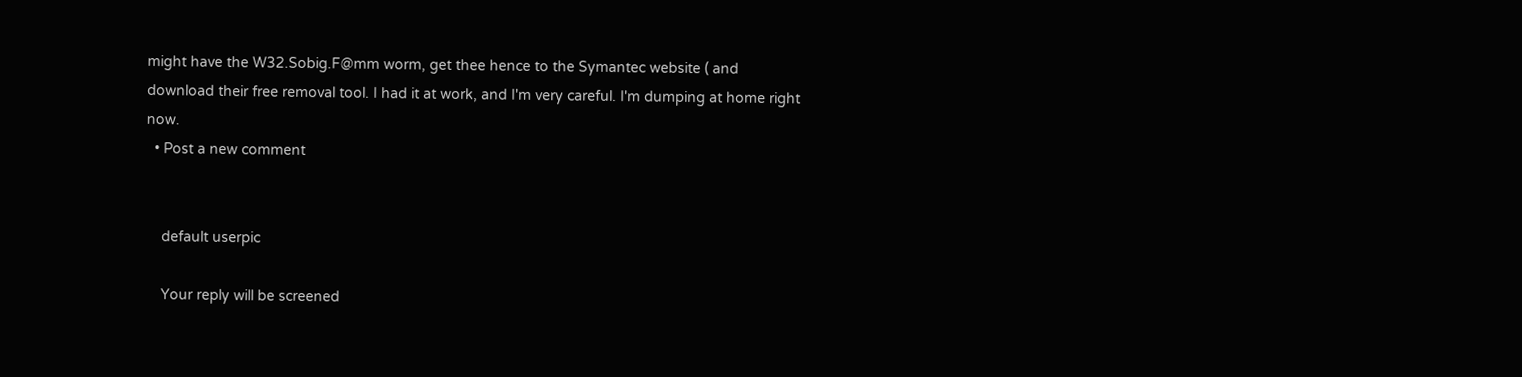might have the W32.Sobig.F@mm worm, get thee hence to the Symantec website ( and download their free removal tool. I had it at work, and I'm very careful. I'm dumping at home right now.
  • Post a new comment


    default userpic

    Your reply will be screened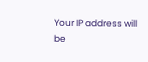Your IP address will be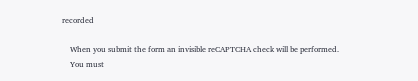recorded

    When you submit the form an invisible reCAPTCHA check will be performed.
    You must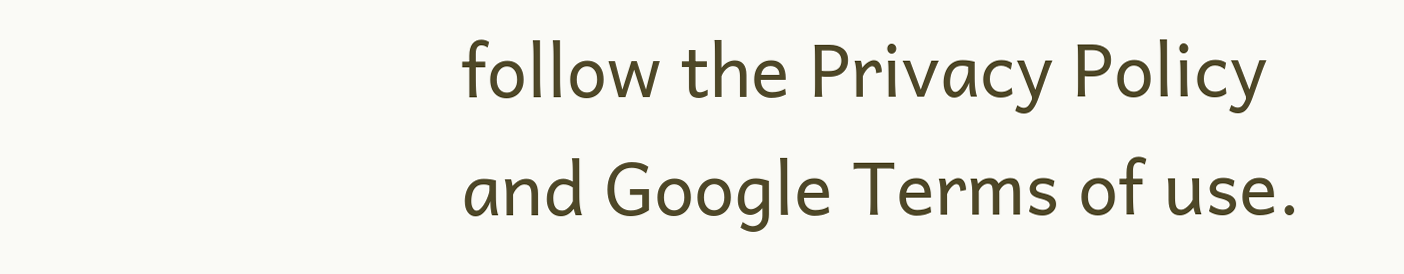follow the Privacy Policy and Google Terms of use.